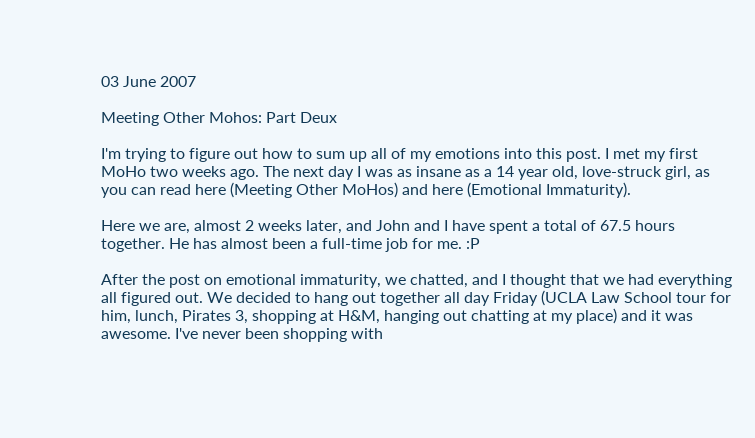03 June 2007

Meeting Other Mohos: Part Deux

I'm trying to figure out how to sum up all of my emotions into this post. I met my first MoHo two weeks ago. The next day I was as insane as a 14 year old, love-struck girl, as you can read here (Meeting Other MoHos) and here (Emotional Immaturity).

Here we are, almost 2 weeks later, and John and I have spent a total of 67.5 hours together. He has almost been a full-time job for me. :P

After the post on emotional immaturity, we chatted, and I thought that we had everything all figured out. We decided to hang out together all day Friday (UCLA Law School tour for him, lunch, Pirates 3, shopping at H&M, hanging out chatting at my place) and it was awesome. I've never been shopping with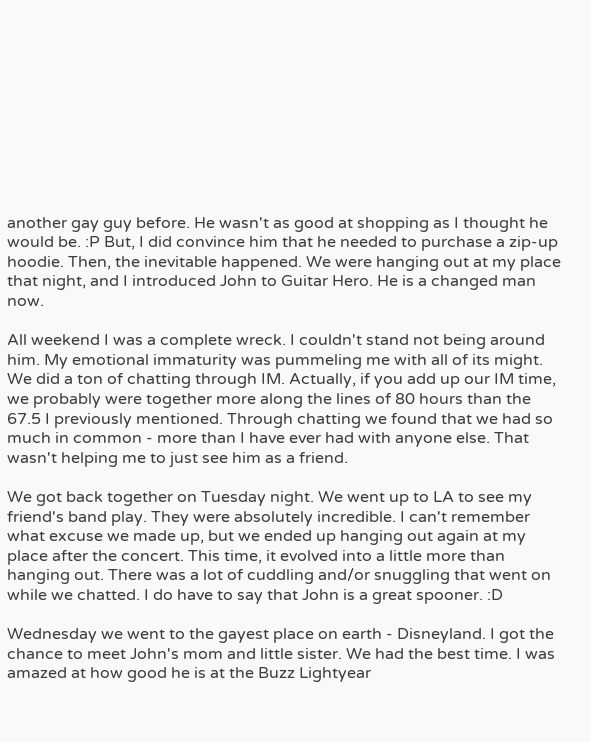another gay guy before. He wasn't as good at shopping as I thought he would be. :P But, I did convince him that he needed to purchase a zip-up hoodie. Then, the inevitable happened. We were hanging out at my place that night, and I introduced John to Guitar Hero. He is a changed man now.

All weekend I was a complete wreck. I couldn't stand not being around him. My emotional immaturity was pummeling me with all of its might. We did a ton of chatting through IM. Actually, if you add up our IM time, we probably were together more along the lines of 80 hours than the 67.5 I previously mentioned. Through chatting we found that we had so much in common - more than I have ever had with anyone else. That wasn't helping me to just see him as a friend.

We got back together on Tuesday night. We went up to LA to see my friend's band play. They were absolutely incredible. I can't remember what excuse we made up, but we ended up hanging out again at my place after the concert. This time, it evolved into a little more than hanging out. There was a lot of cuddling and/or snuggling that went on while we chatted. I do have to say that John is a great spooner. :D

Wednesday we went to the gayest place on earth - Disneyland. I got the chance to meet John's mom and little sister. We had the best time. I was amazed at how good he is at the Buzz Lightyear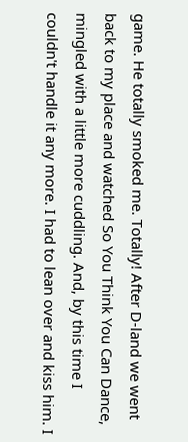game. He totally smoked me. Totally! After D-land we went back to my place and watched So You Think You Can Dance, mingled with a little more cuddling. And, by this time I couldn't handle it any more. I had to lean over and kiss him. I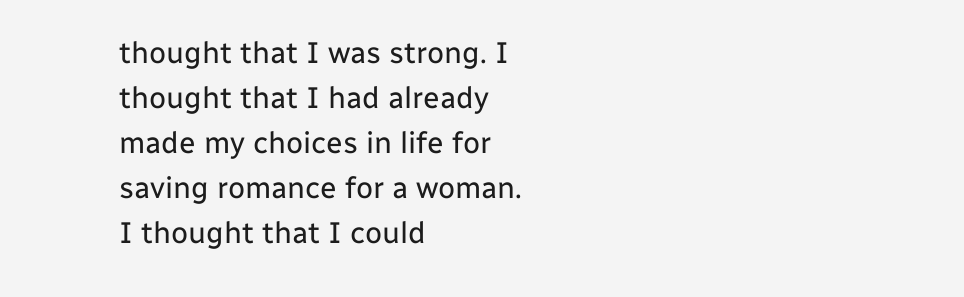thought that I was strong. I thought that I had already made my choices in life for saving romance for a woman. I thought that I could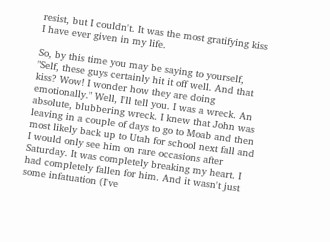resist, but I couldn't. It was the most gratifying kiss I have ever given in my life.

So, by this time you may be saying to yourself, "Self, these guys certainly hit it off well. And that kiss? Wow! I wonder how they are doing emotionally." Well, I'll tell you. I was a wreck. An absolute, blubbering wreck. I knew that John was leaving in a couple of days to go to Moab and then most likely back up to Utah for school next fall and I would only see him on rare occasions after Saturday. It was completely breaking my heart. I had completely fallen for him. And it wasn't just some infatuation (I've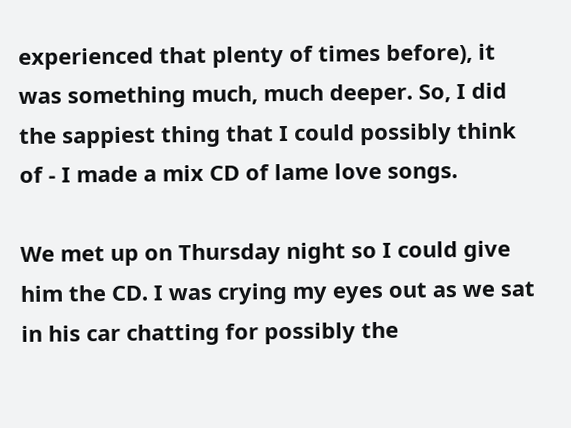experienced that plenty of times before), it was something much, much deeper. So, I did the sappiest thing that I could possibly think of - I made a mix CD of lame love songs.

We met up on Thursday night so I could give him the CD. I was crying my eyes out as we sat in his car chatting for possibly the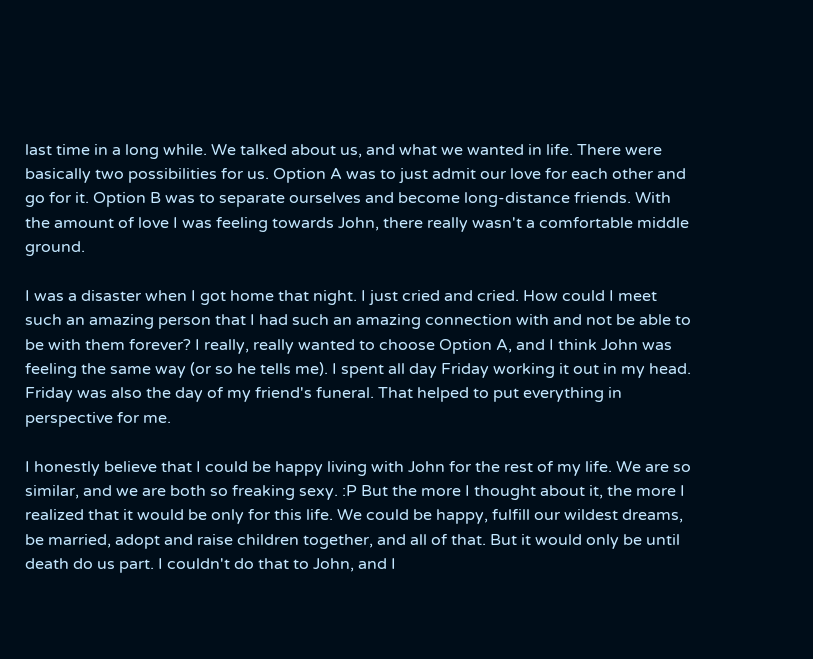last time in a long while. We talked about us, and what we wanted in life. There were basically two possibilities for us. Option A was to just admit our love for each other and go for it. Option B was to separate ourselves and become long-distance friends. With the amount of love I was feeling towards John, there really wasn't a comfortable middle ground.

I was a disaster when I got home that night. I just cried and cried. How could I meet such an amazing person that I had such an amazing connection with and not be able to be with them forever? I really, really wanted to choose Option A, and I think John was feeling the same way (or so he tells me). I spent all day Friday working it out in my head. Friday was also the day of my friend's funeral. That helped to put everything in perspective for me.

I honestly believe that I could be happy living with John for the rest of my life. We are so similar, and we are both so freaking sexy. :P But the more I thought about it, the more I realized that it would be only for this life. We could be happy, fulfill our wildest dreams, be married, adopt and raise children together, and all of that. But it would only be until death do us part. I couldn't do that to John, and I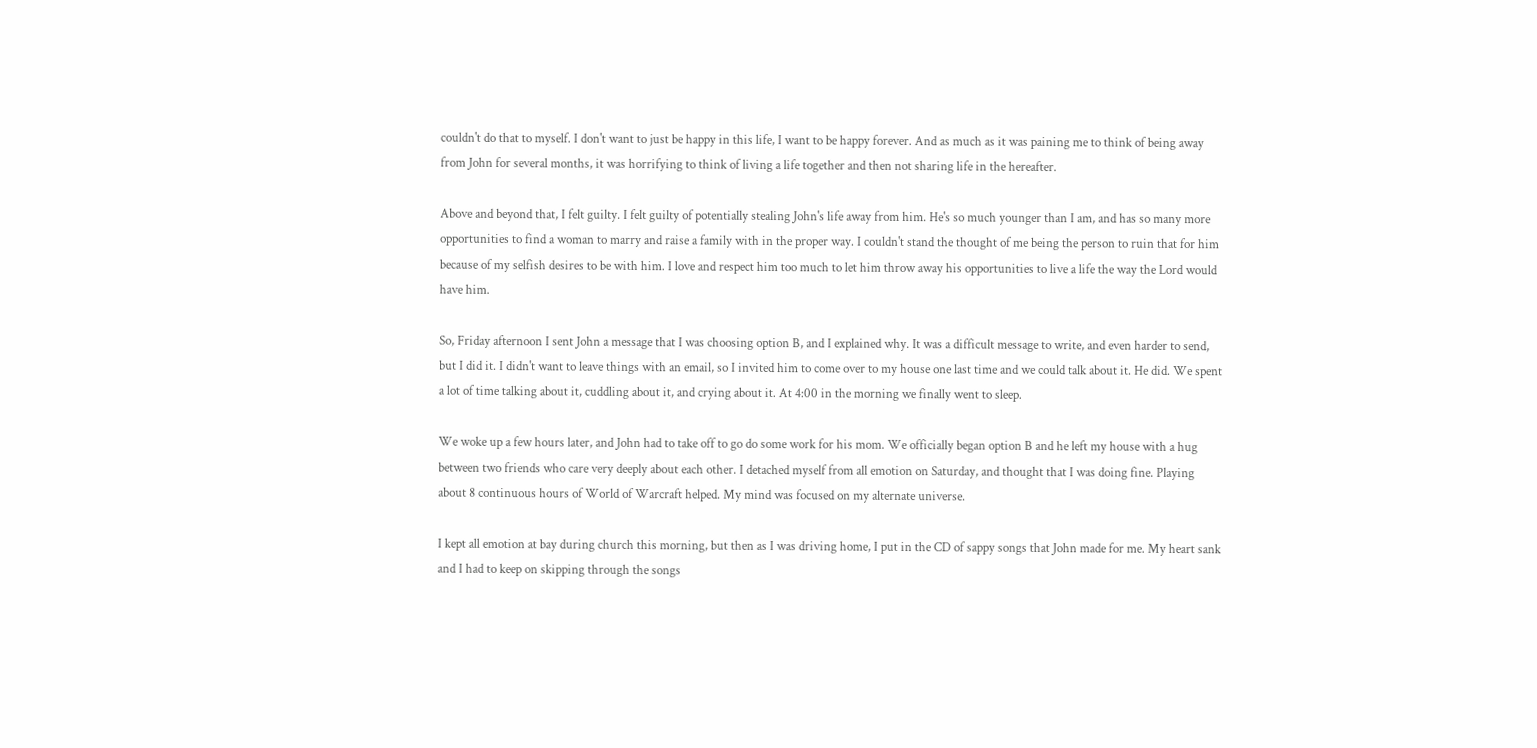couldn't do that to myself. I don't want to just be happy in this life, I want to be happy forever. And as much as it was paining me to think of being away from John for several months, it was horrifying to think of living a life together and then not sharing life in the hereafter.

Above and beyond that, I felt guilty. I felt guilty of potentially stealing John's life away from him. He's so much younger than I am, and has so many more opportunities to find a woman to marry and raise a family with in the proper way. I couldn't stand the thought of me being the person to ruin that for him because of my selfish desires to be with him. I love and respect him too much to let him throw away his opportunities to live a life the way the Lord would have him.

So, Friday afternoon I sent John a message that I was choosing option B, and I explained why. It was a difficult message to write, and even harder to send, but I did it. I didn't want to leave things with an email, so I invited him to come over to my house one last time and we could talk about it. He did. We spent a lot of time talking about it, cuddling about it, and crying about it. At 4:00 in the morning we finally went to sleep.

We woke up a few hours later, and John had to take off to go do some work for his mom. We officially began option B and he left my house with a hug between two friends who care very deeply about each other. I detached myself from all emotion on Saturday, and thought that I was doing fine. Playing about 8 continuous hours of World of Warcraft helped. My mind was focused on my alternate universe.

I kept all emotion at bay during church this morning, but then as I was driving home, I put in the CD of sappy songs that John made for me. My heart sank and I had to keep on skipping through the songs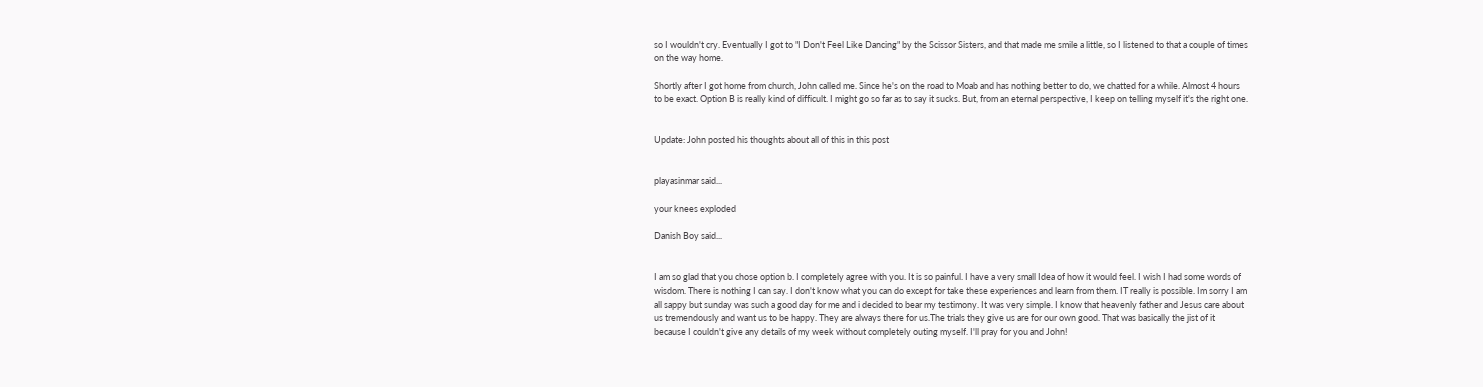so I wouldn't cry. Eventually I got to "I Don't Feel Like Dancing" by the Scissor Sisters, and that made me smile a little, so I listened to that a couple of times on the way home.

Shortly after I got home from church, John called me. Since he's on the road to Moab and has nothing better to do, we chatted for a while. Almost 4 hours to be exact. Option B is really kind of difficult. I might go so far as to say it sucks. But, from an eternal perspective, I keep on telling myself it's the right one.


Update: John posted his thoughts about all of this in this post


playasinmar said...

your knees exploded

Danish Boy said...


I am so glad that you chose option b. I completely agree with you. It is so painful. I have a very small Idea of how it would feel. I wish I had some words of wisdom. There is nothing I can say. I don't know what you can do except for take these experiences and learn from them. IT really is possible. Im sorry I am all sappy but sunday was such a good day for me and i decided to bear my testimony. It was very simple. I know that heavenly father and Jesus care about us tremendously and want us to be happy. They are always there for us.The trials they give us are for our own good. That was basically the jist of it because I couldn't give any details of my week without completely outing myself. I'll pray for you and John!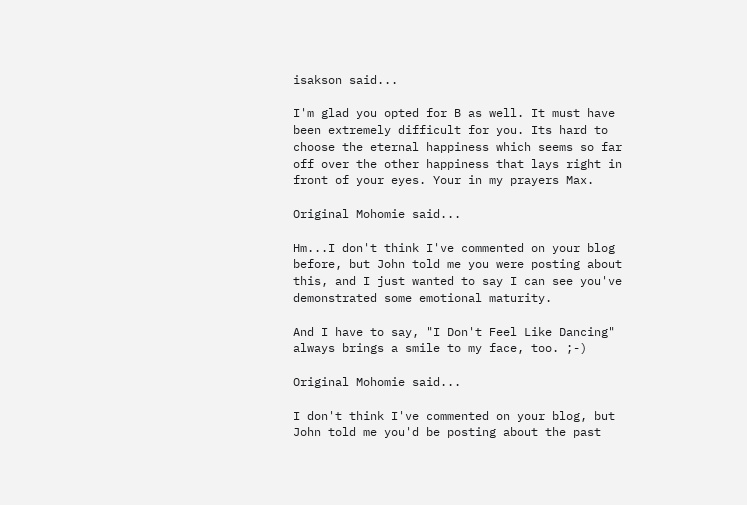isakson said...

I'm glad you opted for B as well. It must have been extremely difficult for you. Its hard to choose the eternal happiness which seems so far off over the other happiness that lays right in front of your eyes. Your in my prayers Max.

Original Mohomie said...

Hm...I don't think I've commented on your blog before, but John told me you were posting about this, and I just wanted to say I can see you've demonstrated some emotional maturity.

And I have to say, "I Don't Feel Like Dancing" always brings a smile to my face, too. ;-)

Original Mohomie said...

I don't think I've commented on your blog, but John told me you'd be posting about the past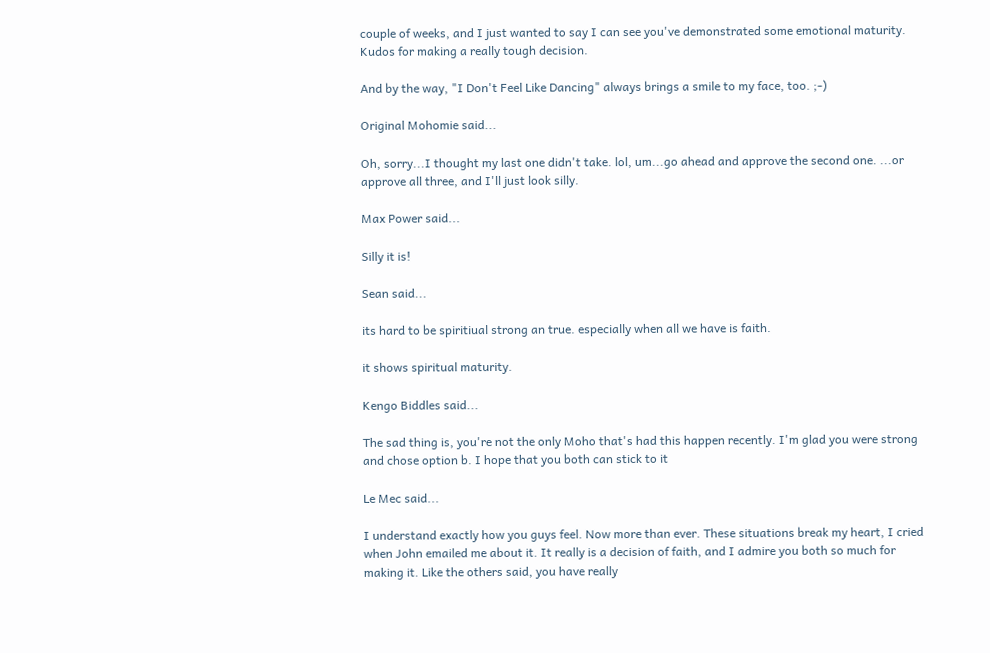couple of weeks, and I just wanted to say I can see you've demonstrated some emotional maturity. Kudos for making a really tough decision.

And by the way, "I Don't Feel Like Dancing" always brings a smile to my face, too. ;-)

Original Mohomie said...

Oh, sorry...I thought my last one didn't take. lol, um...go ahead and approve the second one. ...or approve all three, and I'll just look silly.

Max Power said...

Silly it is!

Sean said...

its hard to be spiritiual strong an true. especially when all we have is faith.

it shows spiritual maturity.

Kengo Biddles said...

The sad thing is, you're not the only Moho that's had this happen recently. I'm glad you were strong and chose option b. I hope that you both can stick to it

Le Mec said...

I understand exactly how you guys feel. Now more than ever. These situations break my heart, I cried when John emailed me about it. It really is a decision of faith, and I admire you both so much for making it. Like the others said, you have really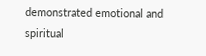demonstrated emotional and spiritual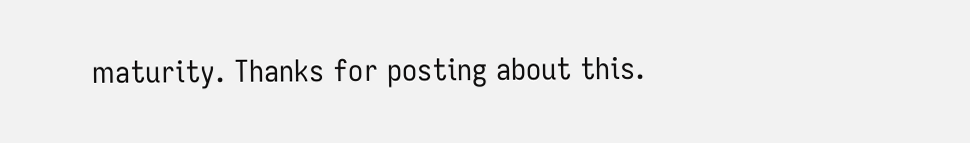maturity. Thanks for posting about this.